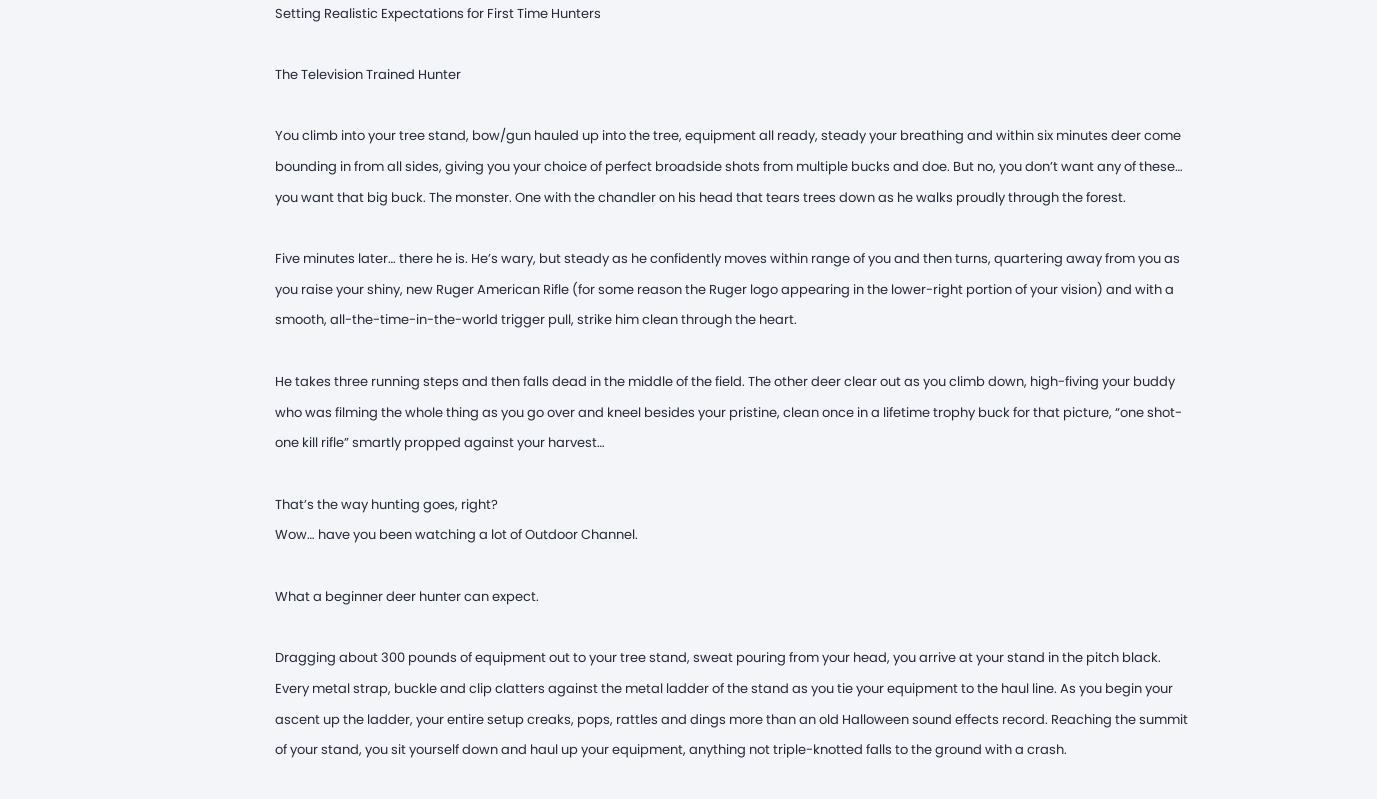Setting Realistic Expectations for First Time Hunters

The Television Trained Hunter

You climb into your tree stand, bow/gun hauled up into the tree, equipment all ready, steady your breathing and within six minutes deer come bounding in from all sides, giving you your choice of perfect broadside shots from multiple bucks and doe. But no, you don’t want any of these… you want that big buck. The monster. One with the chandler on his head that tears trees down as he walks proudly through the forest.

Five minutes later… there he is. He’s wary, but steady as he confidently moves within range of you and then turns, quartering away from you as you raise your shiny, new Ruger American Rifle (for some reason the Ruger logo appearing in the lower-right portion of your vision) and with a smooth, all-the-time-in-the-world trigger pull, strike him clean through the heart.

He takes three running steps and then falls dead in the middle of the field. The other deer clear out as you climb down, high-fiving your buddy who was filming the whole thing as you go over and kneel besides your pristine, clean once in a lifetime trophy buck for that picture, “one shot-one kill rifle” smartly propped against your harvest…

That’s the way hunting goes, right?
Wow… have you been watching a lot of Outdoor Channel.

What a beginner deer hunter can expect.

Dragging about 300 pounds of equipment out to your tree stand, sweat pouring from your head, you arrive at your stand in the pitch black. Every metal strap, buckle and clip clatters against the metal ladder of the stand as you tie your equipment to the haul line. As you begin your ascent up the ladder, your entire setup creaks, pops, rattles and dings more than an old Halloween sound effects record. Reaching the summit of your stand, you sit yourself down and haul up your equipment, anything not triple-knotted falls to the ground with a crash.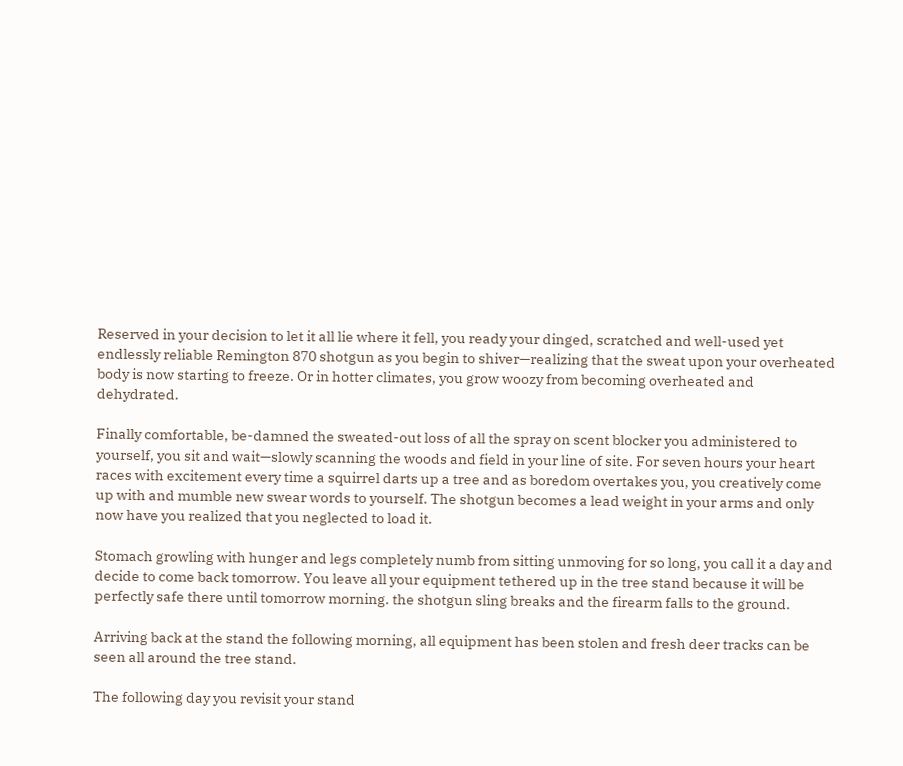Reserved in your decision to let it all lie where it fell, you ready your dinged, scratched and well-used yet endlessly reliable Remington 870 shotgun as you begin to shiver—realizing that the sweat upon your overheated body is now starting to freeze. Or in hotter climates, you grow woozy from becoming overheated and dehydrated.

Finally comfortable, be-damned the sweated-out loss of all the spray on scent blocker you administered to yourself, you sit and wait—slowly scanning the woods and field in your line of site. For seven hours your heart races with excitement every time a squirrel darts up a tree and as boredom overtakes you, you creatively come up with and mumble new swear words to yourself. The shotgun becomes a lead weight in your arms and only now have you realized that you neglected to load it.

Stomach growling with hunger and legs completely numb from sitting unmoving for so long, you call it a day and decide to come back tomorrow. You leave all your equipment tethered up in the tree stand because it will be perfectly safe there until tomorrow morning. the shotgun sling breaks and the firearm falls to the ground.

Arriving back at the stand the following morning, all equipment has been stolen and fresh deer tracks can be seen all around the tree stand.

The following day you revisit your stand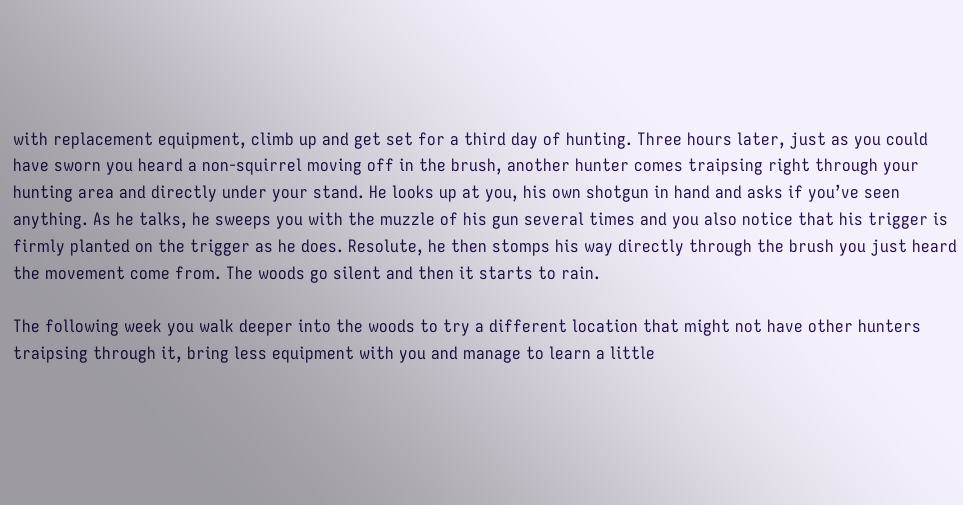with replacement equipment, climb up and get set for a third day of hunting. Three hours later, just as you could have sworn you heard a non-squirrel moving off in the brush, another hunter comes traipsing right through your hunting area and directly under your stand. He looks up at you, his own shotgun in hand and asks if you’ve seen anything. As he talks, he sweeps you with the muzzle of his gun several times and you also notice that his trigger is firmly planted on the trigger as he does. Resolute, he then stomps his way directly through the brush you just heard the movement come from. The woods go silent and then it starts to rain.

The following week you walk deeper into the woods to try a different location that might not have other hunters traipsing through it, bring less equipment with you and manage to learn a little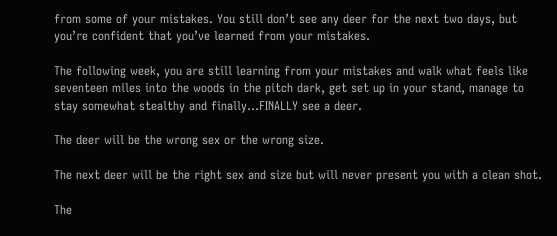from some of your mistakes. You still don’t see any deer for the next two days, but you’re confident that you’ve learned from your mistakes.

The following week, you are still learning from your mistakes and walk what feels like seventeen miles into the woods in the pitch dark, get set up in your stand, manage to stay somewhat stealthy and finally…FINALLY see a deer.

The deer will be the wrong sex or the wrong size.

The next deer will be the right sex and size but will never present you with a clean shot.

The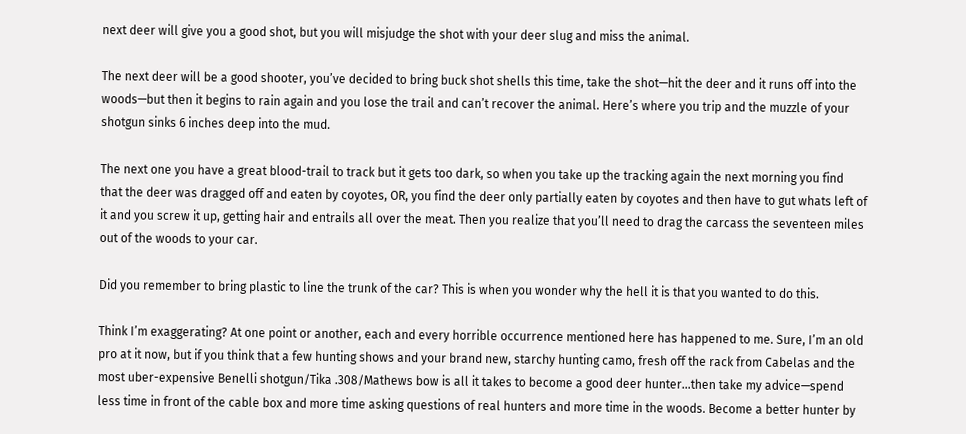next deer will give you a good shot, but you will misjudge the shot with your deer slug and miss the animal.

The next deer will be a good shooter, you’ve decided to bring buck shot shells this time, take the shot—hit the deer and it runs off into the woods—but then it begins to rain again and you lose the trail and can’t recover the animal. Here’s where you trip and the muzzle of your shotgun sinks 6 inches deep into the mud.

The next one you have a great blood-trail to track but it gets too dark, so when you take up the tracking again the next morning you find that the deer was dragged off and eaten by coyotes, OR, you find the deer only partially eaten by coyotes and then have to gut whats left of it and you screw it up, getting hair and entrails all over the meat. Then you realize that you’ll need to drag the carcass the seventeen miles out of the woods to your car.

Did you remember to bring plastic to line the trunk of the car? This is when you wonder why the hell it is that you wanted to do this.

Think I’m exaggerating? At one point or another, each and every horrible occurrence mentioned here has happened to me. Sure, I’m an old pro at it now, but if you think that a few hunting shows and your brand new, starchy hunting camo, fresh off the rack from Cabelas and the most uber-expensive Benelli shotgun/Tika .308/Mathews bow is all it takes to become a good deer hunter…then take my advice—spend less time in front of the cable box and more time asking questions of real hunters and more time in the woods. Become a better hunter by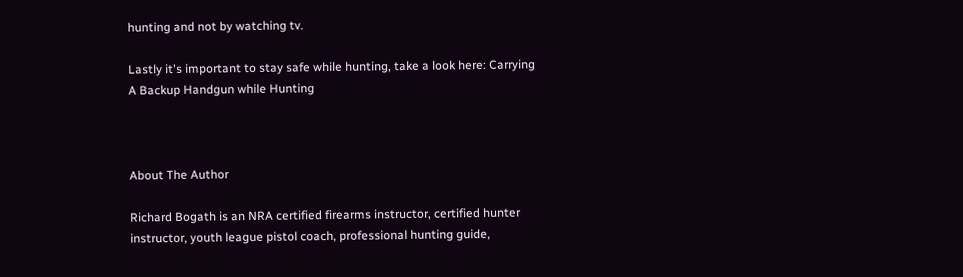hunting and not by watching tv.

Lastly it's important to stay safe while hunting, take a look here: Carrying A Backup Handgun while Hunting



About The Author

Richard Bogath is an NRA certified firearms instructor, certified hunter instructor, youth league pistol coach, professional hunting guide,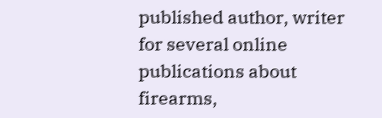published author, writer for several online publications about firearms,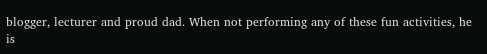blogger, lecturer and proud dad. When not performing any of these fun activities, he is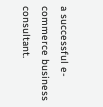a successful e-commerce business consultant.